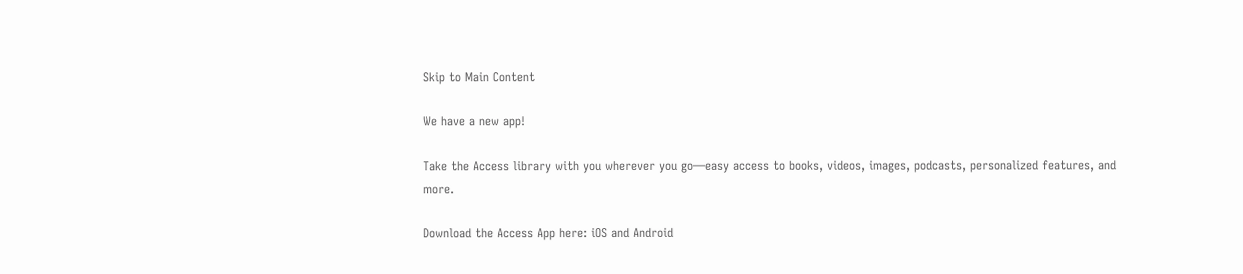Skip to Main Content

We have a new app!

Take the Access library with you wherever you go—easy access to books, videos, images, podcasts, personalized features, and more.

Download the Access App here: iOS and Android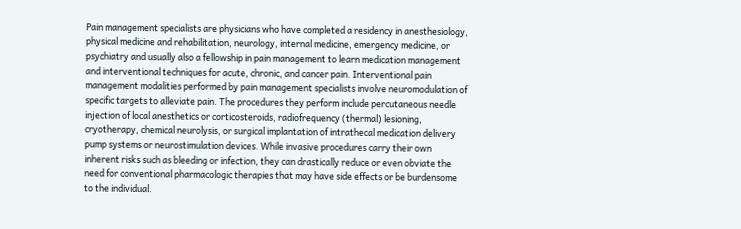Pain management specialists are physicians who have completed a residency in anesthesiology, physical medicine and rehabilitation, neurology, internal medicine, emergency medicine, or psychiatry and usually also a fellowship in pain management to learn medication management and interventional techniques for acute, chronic, and cancer pain. Interventional pain management modalities performed by pain management specialists involve neuromodulation of specific targets to alleviate pain. The procedures they perform include percutaneous needle injection of local anesthetics or corticosteroids, radiofrequency (thermal) lesioning, cryotherapy, chemical neurolysis, or surgical implantation of intrathecal medication delivery pump systems or neurostimulation devices. While invasive procedures carry their own inherent risks such as bleeding or infection, they can drastically reduce or even obviate the need for conventional pharmacologic therapies that may have side effects or be burdensome to the individual.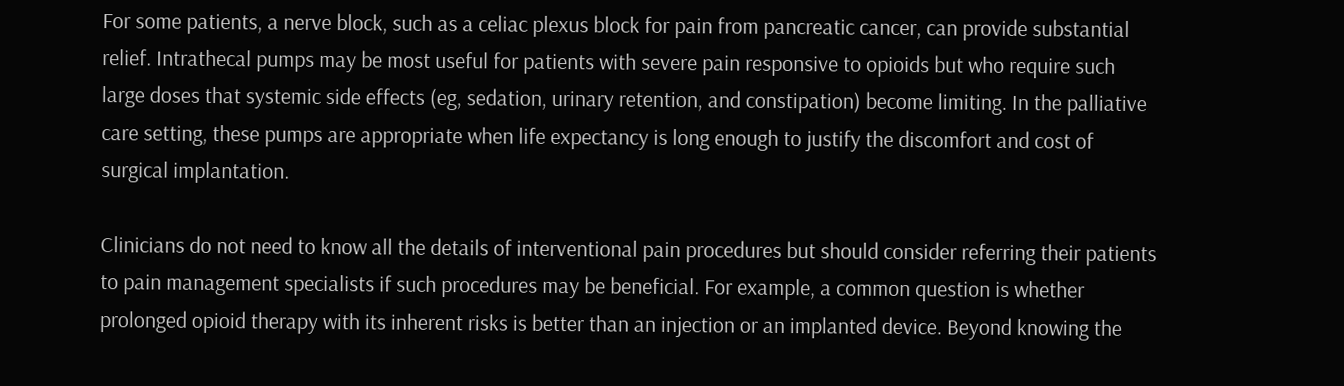For some patients, a nerve block, such as a celiac plexus block for pain from pancreatic cancer, can provide substantial relief. Intrathecal pumps may be most useful for patients with severe pain responsive to opioids but who require such large doses that systemic side effects (eg, sedation, urinary retention, and constipation) become limiting. In the palliative care setting, these pumps are appropriate when life expectancy is long enough to justify the discomfort and cost of surgical implantation.

Clinicians do not need to know all the details of interventional pain procedures but should consider referring their patients to pain management specialists if such procedures may be beneficial. For example, a common question is whether prolonged opioid therapy with its inherent risks is better than an injection or an implanted device. Beyond knowing the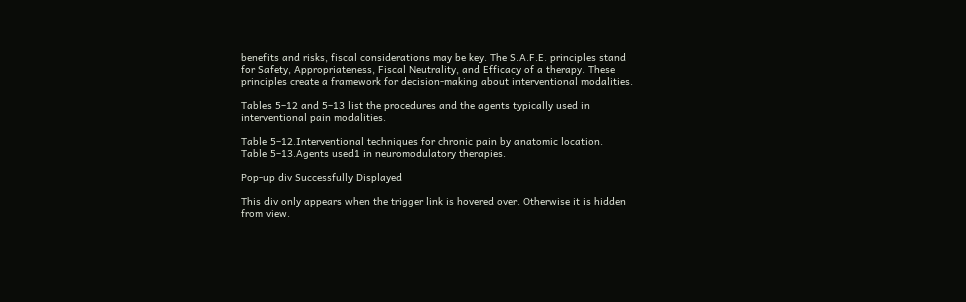benefits and risks, fiscal considerations may be key. The S.A.F.E. principles stand for Safety, Appropriateness, Fiscal Neutrality, and Efficacy of a therapy. These principles create a framework for decision-making about interventional modalities.

Tables 5–12 and 5–13 list the procedures and the agents typically used in interventional pain modalities.

Table 5–12.Interventional techniques for chronic pain by anatomic location.
Table 5–13.Agents used1 in neuromodulatory therapies.

Pop-up div Successfully Displayed

This div only appears when the trigger link is hovered over. Otherwise it is hidden from view.